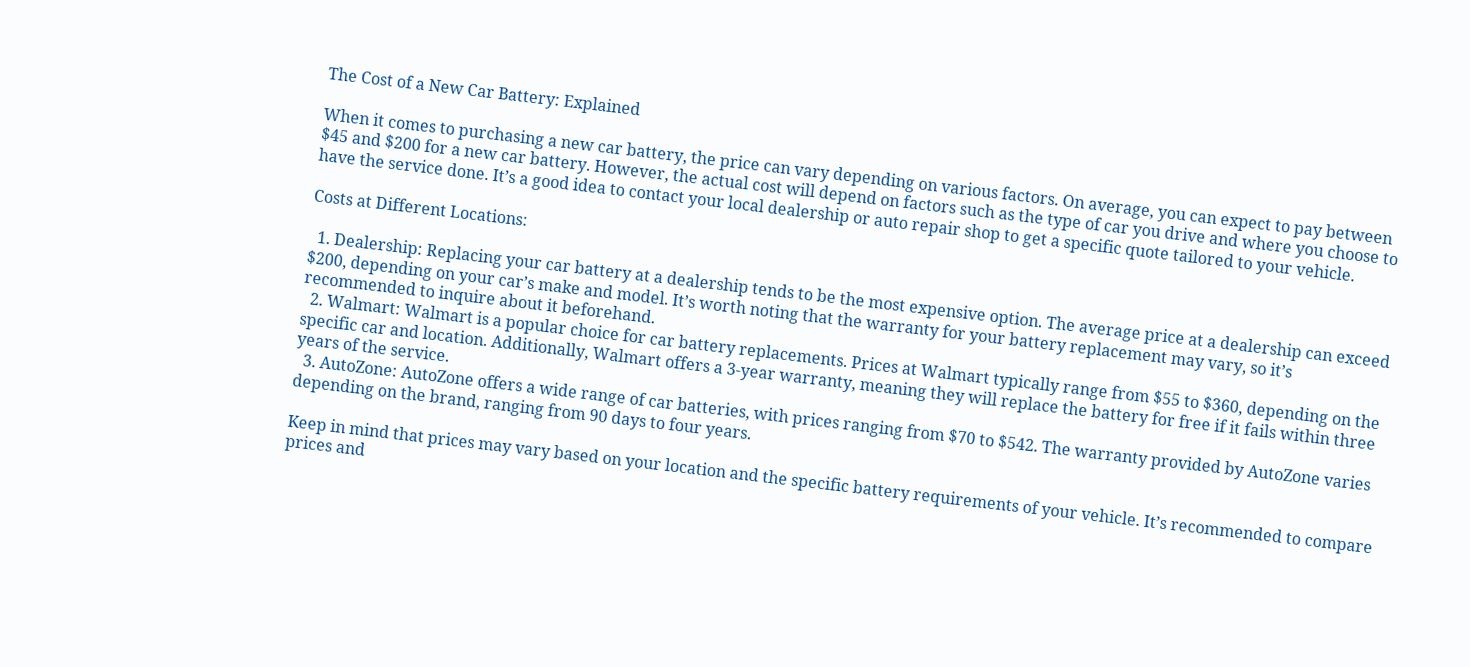The Cost of a New Car Battery: Explained

When it comes to purchasing a new car battery, the price can vary depending on various factors. On average, you can expect to pay between $45 and $200 for a new car battery. However, the actual cost will depend on factors such as the type of car you drive and where you choose to have the service done. It’s a good idea to contact your local dealership or auto repair shop to get a specific quote tailored to your vehicle.

Costs at Different Locations:

  1. Dealership: Replacing your car battery at a dealership tends to be the most expensive option. The average price at a dealership can exceed $200, depending on your car’s make and model. It’s worth noting that the warranty for your battery replacement may vary, so it’s recommended to inquire about it beforehand.
  2. Walmart: Walmart is a popular choice for car battery replacements. Prices at Walmart typically range from $55 to $360, depending on the specific car and location. Additionally, Walmart offers a 3-year warranty, meaning they will replace the battery for free if it fails within three years of the service.
  3. AutoZone: AutoZone offers a wide range of car batteries, with prices ranging from $70 to $542. The warranty provided by AutoZone varies depending on the brand, ranging from 90 days to four years.

Keep in mind that prices may vary based on your location and the specific battery requirements of your vehicle. It’s recommended to compare prices and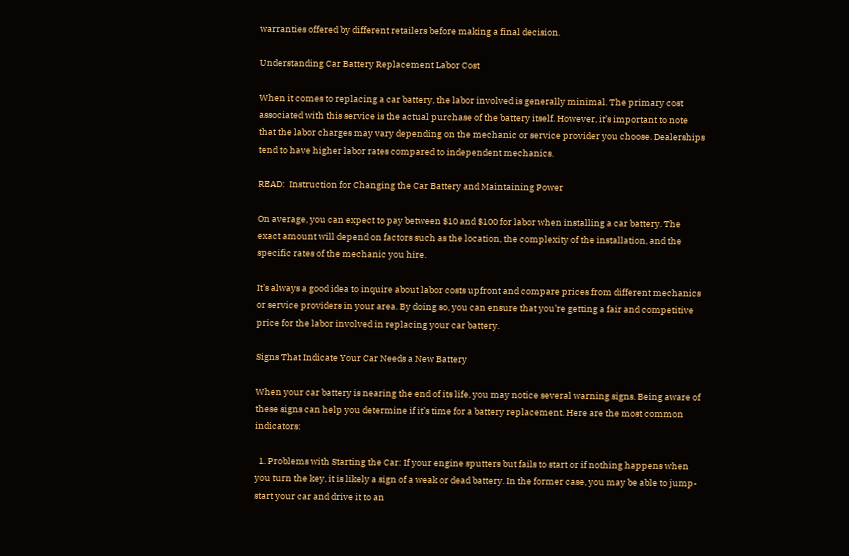warranties offered by different retailers before making a final decision.

Understanding Car Battery Replacement Labor Cost

When it comes to replacing a car battery, the labor involved is generally minimal. The primary cost associated with this service is the actual purchase of the battery itself. However, it’s important to note that the labor charges may vary depending on the mechanic or service provider you choose. Dealerships tend to have higher labor rates compared to independent mechanics.

READ:  Instruction for Changing the Car Battery and Maintaining Power

On average, you can expect to pay between $10 and $100 for labor when installing a car battery. The exact amount will depend on factors such as the location, the complexity of the installation, and the specific rates of the mechanic you hire.

It’s always a good idea to inquire about labor costs upfront and compare prices from different mechanics or service providers in your area. By doing so, you can ensure that you’re getting a fair and competitive price for the labor involved in replacing your car battery.

Signs That Indicate Your Car Needs a New Battery

When your car battery is nearing the end of its life, you may notice several warning signs. Being aware of these signs can help you determine if it’s time for a battery replacement. Here are the most common indicators:

  1. Problems with Starting the Car: If your engine sputters but fails to start or if nothing happens when you turn the key, it is likely a sign of a weak or dead battery. In the former case, you may be able to jump-start your car and drive it to an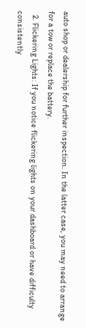auto shop or dealership for further inspection. In the latter case, you may need to arrange for a tow or replace the battery.
  2. Flickering Lights: If you notice flickering lights on your dashboard or have difficulty consistently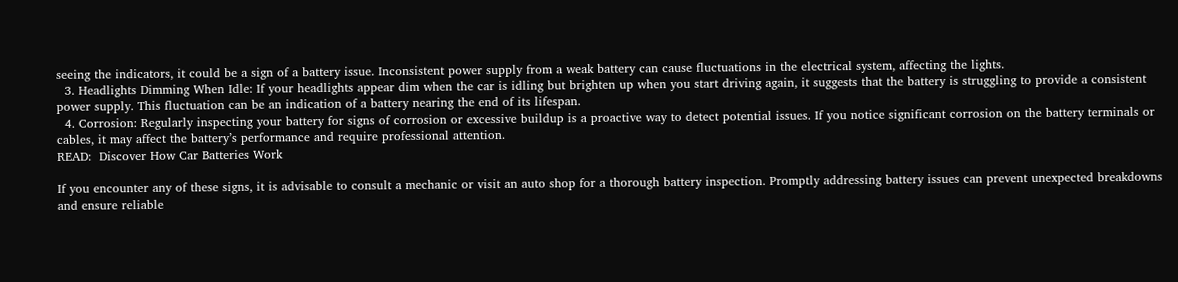seeing the indicators, it could be a sign of a battery issue. Inconsistent power supply from a weak battery can cause fluctuations in the electrical system, affecting the lights.
  3. Headlights Dimming When Idle: If your headlights appear dim when the car is idling but brighten up when you start driving again, it suggests that the battery is struggling to provide a consistent power supply. This fluctuation can be an indication of a battery nearing the end of its lifespan.
  4. Corrosion: Regularly inspecting your battery for signs of corrosion or excessive buildup is a proactive way to detect potential issues. If you notice significant corrosion on the battery terminals or cables, it may affect the battery’s performance and require professional attention.
READ:  Discover How Car Batteries Work

If you encounter any of these signs, it is advisable to consult a mechanic or visit an auto shop for a thorough battery inspection. Promptly addressing battery issues can prevent unexpected breakdowns and ensure reliable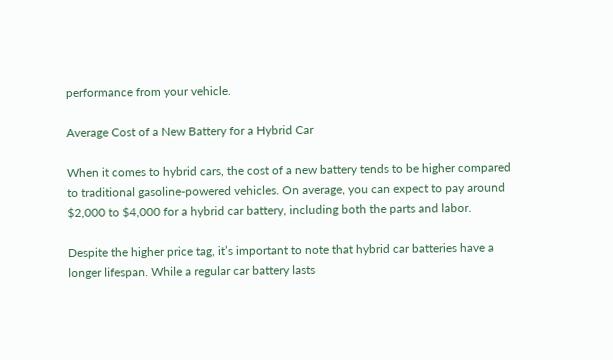performance from your vehicle.

Average Cost of a New Battery for a Hybrid Car

When it comes to hybrid cars, the cost of a new battery tends to be higher compared to traditional gasoline-powered vehicles. On average, you can expect to pay around $2,000 to $4,000 for a hybrid car battery, including both the parts and labor.

Despite the higher price tag, it’s important to note that hybrid car batteries have a longer lifespan. While a regular car battery lasts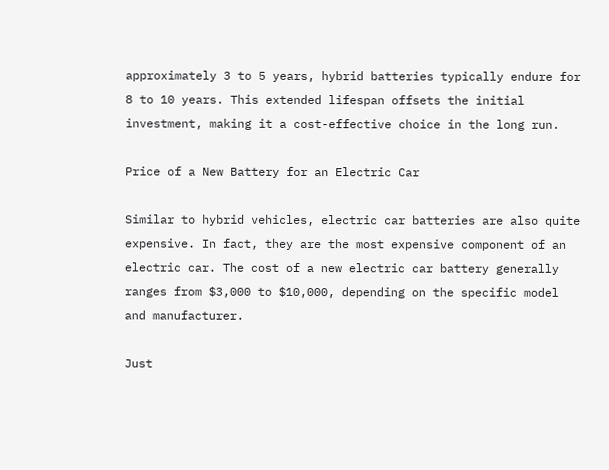approximately 3 to 5 years, hybrid batteries typically endure for 8 to 10 years. This extended lifespan offsets the initial investment, making it a cost-effective choice in the long run.

Price of a New Battery for an Electric Car

Similar to hybrid vehicles, electric car batteries are also quite expensive. In fact, they are the most expensive component of an electric car. The cost of a new electric car battery generally ranges from $3,000 to $10,000, depending on the specific model and manufacturer.

Just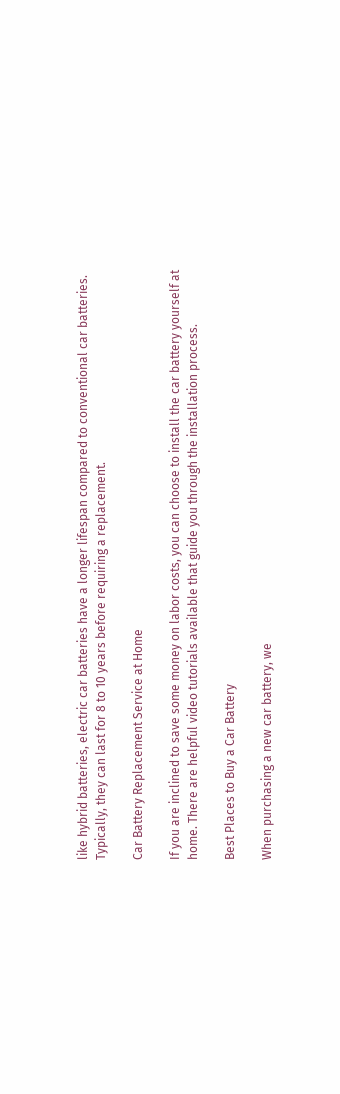like hybrid batteries, electric car batteries have a longer lifespan compared to conventional car batteries. Typically, they can last for 8 to 10 years before requiring a replacement.

Car Battery Replacement Service at Home

If you are inclined to save some money on labor costs, you can choose to install the car battery yourself at home. There are helpful video tutorials available that guide you through the installation process.

Best Places to Buy a Car Battery

When purchasing a new car battery, we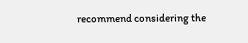recommend considering the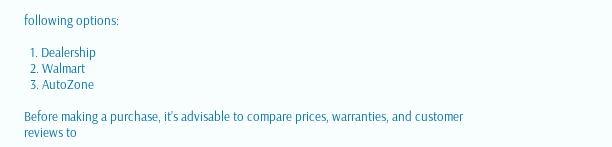following options:

  1. Dealership
  2. Walmart
  3. AutoZone

Before making a purchase, it’s advisable to compare prices, warranties, and customer reviews to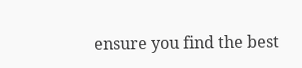ensure you find the best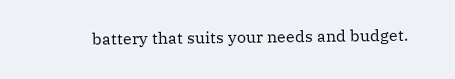battery that suits your needs and budget.